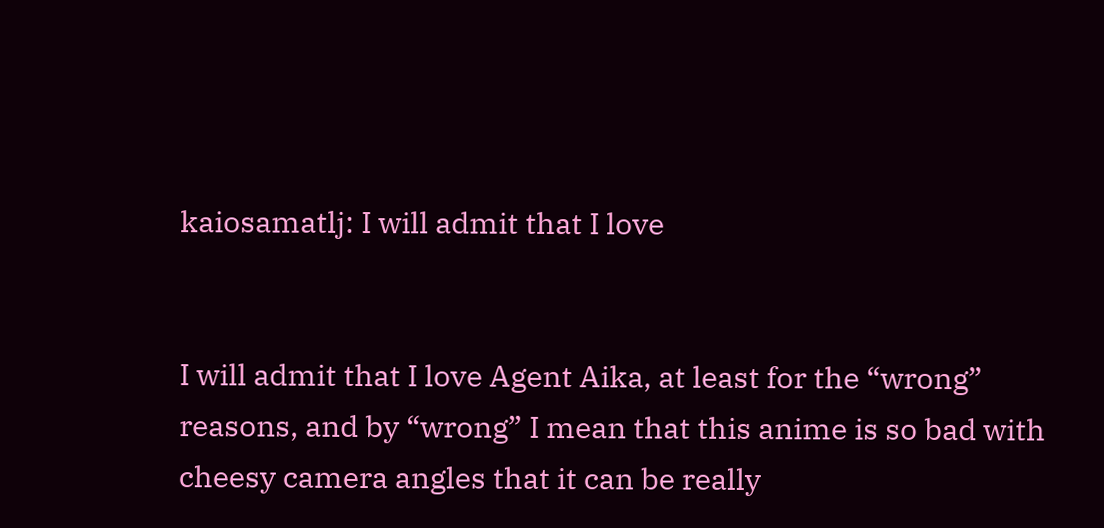kaiosamatlj: I will admit that I love


I will admit that I love Agent Aika, at least for the “wrong” reasons, and by “wrong” I mean that this anime is so bad with cheesy camera angles that it can be really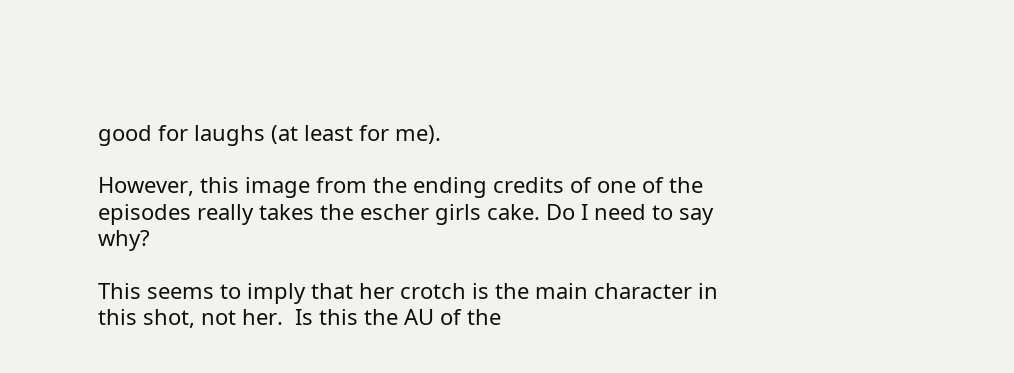good for laughs (at least for me).

However, this image from the ending credits of one of the episodes really takes the escher girls cake. Do I need to say why?

This seems to imply that her crotch is the main character in this shot, not her.  Is this the AU of the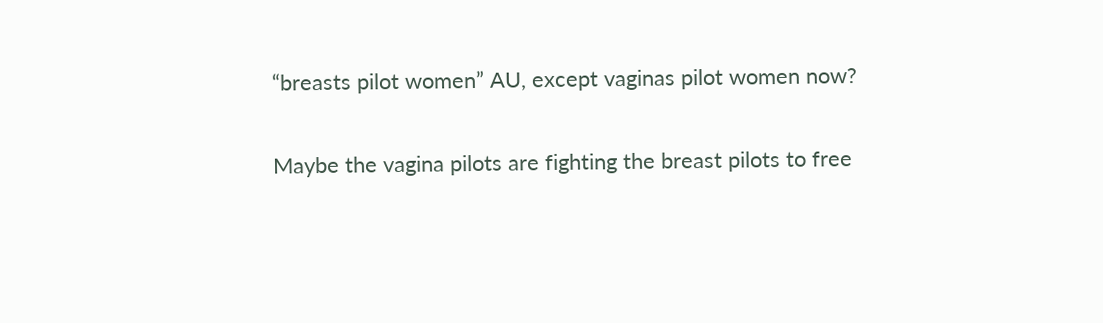“breasts pilot women” AU, except vaginas pilot women now?

Maybe the vagina pilots are fighting the breast pilots to free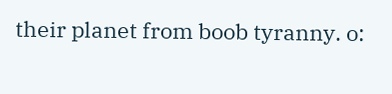their planet from boob tyranny. o: